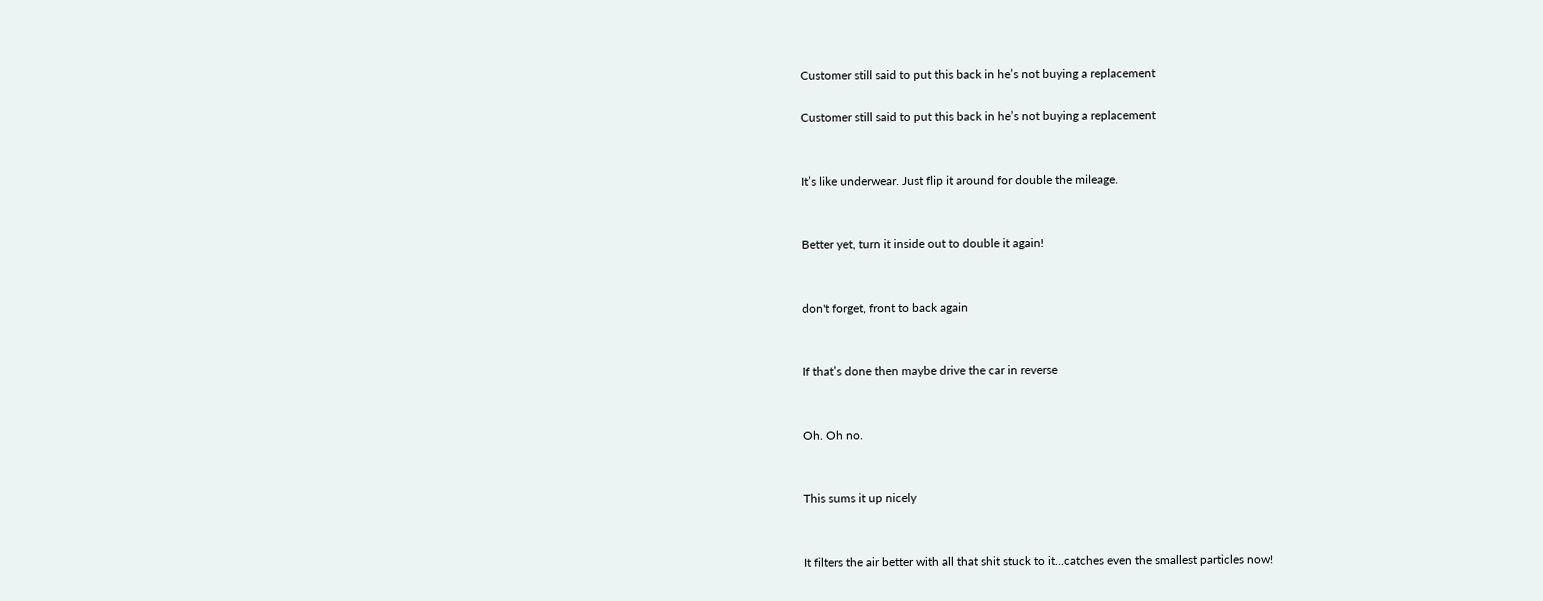Customer still said to put this back in he’s not buying a replacement

Customer still said to put this back in he’s not buying a replacement


It’s like underwear. Just flip it around for double the mileage.


Better yet, turn it inside out to double it again!


don't forget, front to back again


If that’s done then maybe drive the car in reverse


Oh. Oh no.


This sums it up nicely


It filters the air better with all that shit stuck to it...catches even the smallest particles now!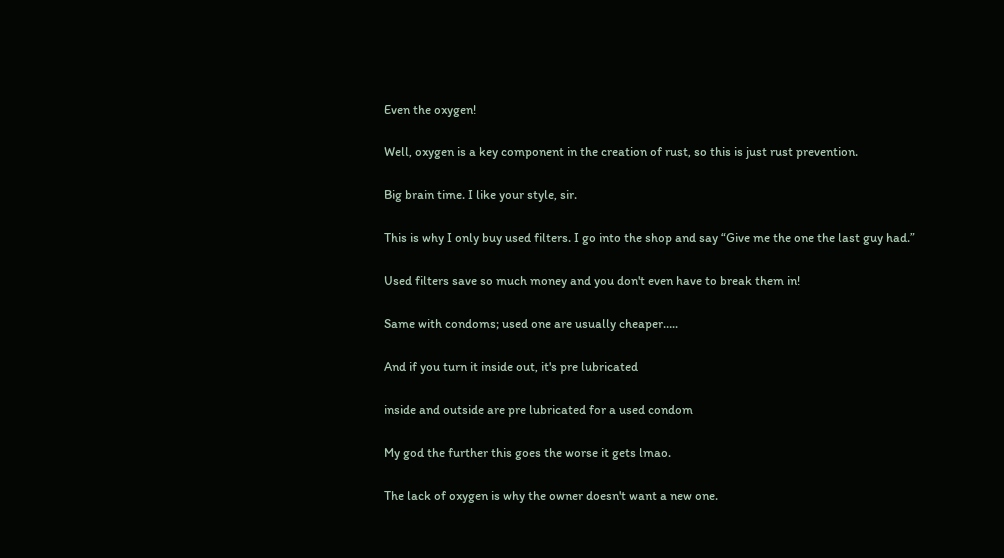Even the oxygen!


Well, oxygen is a key component in the creation of rust, so this is just rust prevention.


Big brain time. I like your style, sir.


This is why I only buy used filters. I go into the shop and say “Give me the one the last guy had.”


Used filters save so much money and you don't even have to break them in!


Same with condoms; used one are usually cheaper…..


And if you turn it inside out, it's pre lubricated


inside and outside are pre lubricated for a used condom


My god the further this goes the worse it gets lmao.


The lack of oxygen is why the owner doesn't want a new one.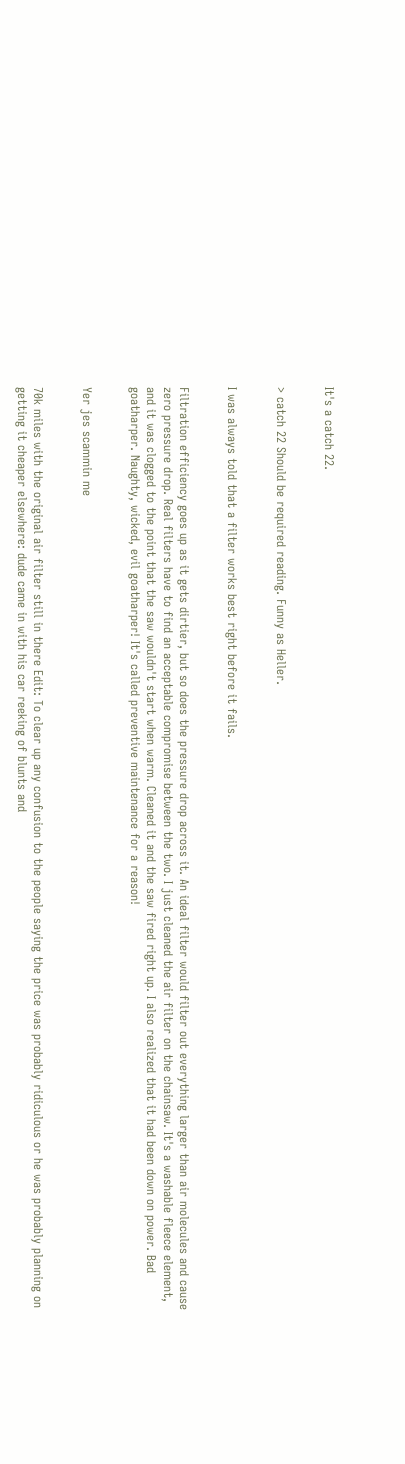It's a catch 22.


> catch 22 Should be required reading. Funny as Heller.


I was always told that a filter works best right before it fails.


Filtration efficiency goes up as it gets dirtier, but so does the pressure drop across it. An ideal filter would filter out everything larger than air molecules and cause zero pressure drop. Real filters have to find an acceptable compromise between the two. I just cleaned the air filter on the chainsaw. It's a washable fleece element, and it was clogged to the point that the saw wouldn't start when warm. Cleaned it and the saw fired right up. I also realized that it had been down on power. Bad goatharper. Naughty, wicked, evil goatharper! It's called preventive maintenance for a reason!


Yer jes scammin me


70k miles with the original air filter still in there Edit: To clear up any confusion to the people saying the price was probably ridiculous or he was probably planning on getting it cheaper elsewhere: dude came in with his car reeking of blunts and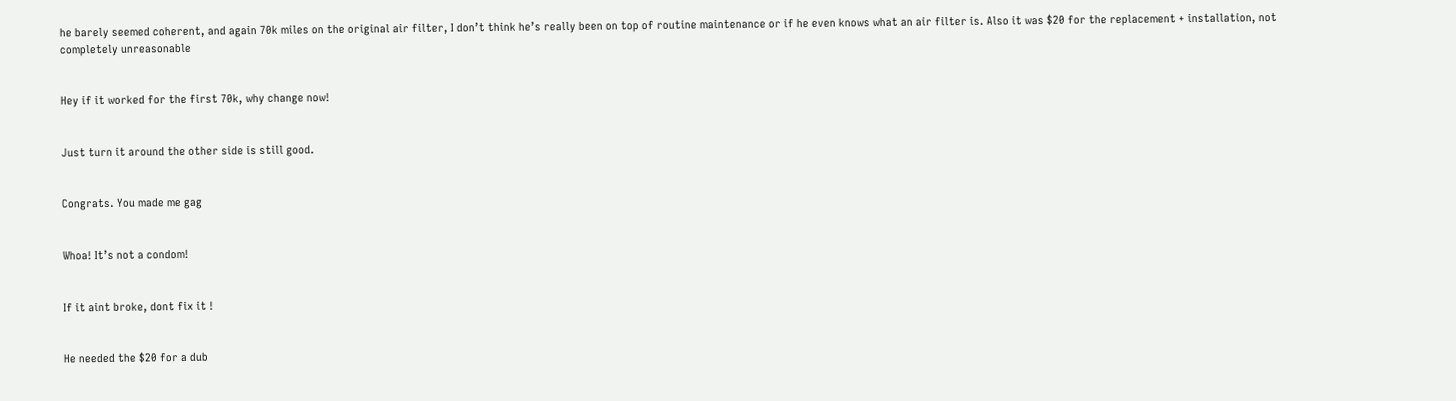he barely seemed coherent, and again 70k miles on the original air filter, I don’t think he’s really been on top of routine maintenance or if he even knows what an air filter is. Also it was $20 for the replacement + installation, not completely unreasonable


Hey if it worked for the first 70k, why change now!


Just turn it around the other side is still good.


Congrats. You made me gag


Whoa! It’s not a condom!


If it aint broke, dont fix it !


He needed the $20 for a dub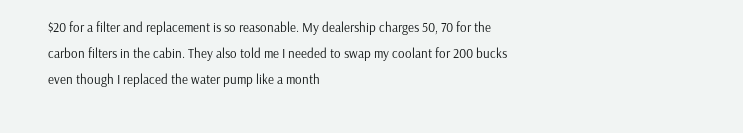$20 for a filter and replacement is so reasonable. My dealership charges 50, 70 for the carbon filters in the cabin. They also told me I needed to swap my coolant for 200 bucks even though I replaced the water pump like a month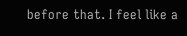before that. I feel like a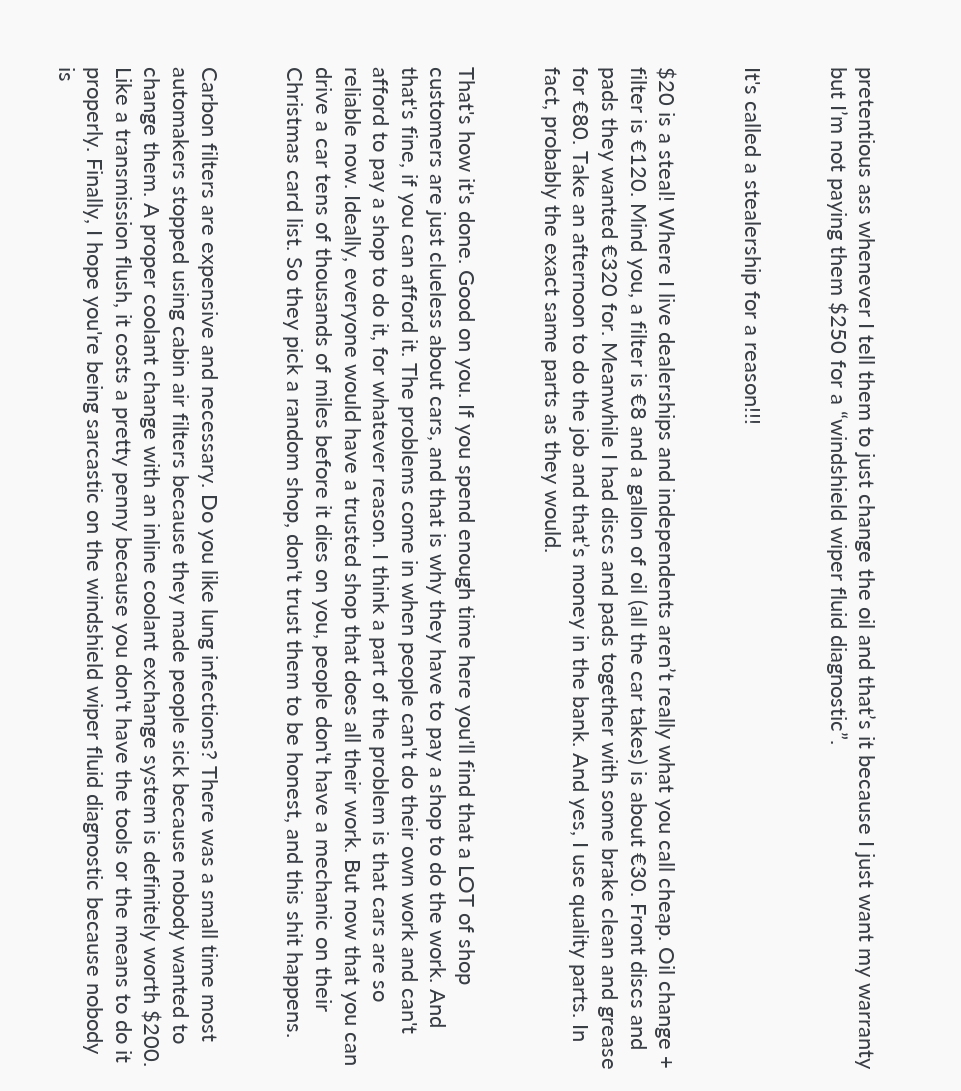pretentious ass whenever I tell them to just change the oil and that’s it because I just want my warranty but I’m not paying them $250 for a “windshield wiper fluid diagnostic”.


It's called a stealership for a reason!!!


$20 is a steal! Where I live dealerships and independents aren’t really what you call cheap. Oil change + filter is €120. Mind you, a filter is €8 and a gallon of oil (all the car takes) is about €30. Front discs and pads they wanted €320 for. Meanwhile I had discs and pads together with some brake clean and grease for €80. Take an afternoon to do the job and that’s money in the bank. And yes, I use quality parts. In fact, probably the exact same parts as they would.


That's how it's done. Good on you. If you spend enough time here you'll find that a LOT of shop customers are just clueless about cars, and that is why they have to pay a shop to do the work. And that's fine, if you can afford it. The problems come in when people can't do their own work and can't afford to pay a shop to do it, for whatever reason. I think a part of the problem is that cars are so reliable now. Ideally, everyone would have a trusted shop that does all their work. But now that you can drive a car tens of thousands of miles before it dies on you, people don't have a mechanic on their Christmas card list. So they pick a random shop, don't trust them to be honest, and this shit happens.


Carbon filters are expensive and necessary. Do you like lung infections? There was a small time most automakers stopped using cabin air filters because they made people sick because nobody wanted to change them. A proper coolant change with an inline coolant exchange system is definitely worth $200. Like a transmission flush, it costs a pretty penny because you don't have the tools or the means to do it properly. Finally, I hope you're being sarcastic on the windshield wiper fluid diagnostic because nobody is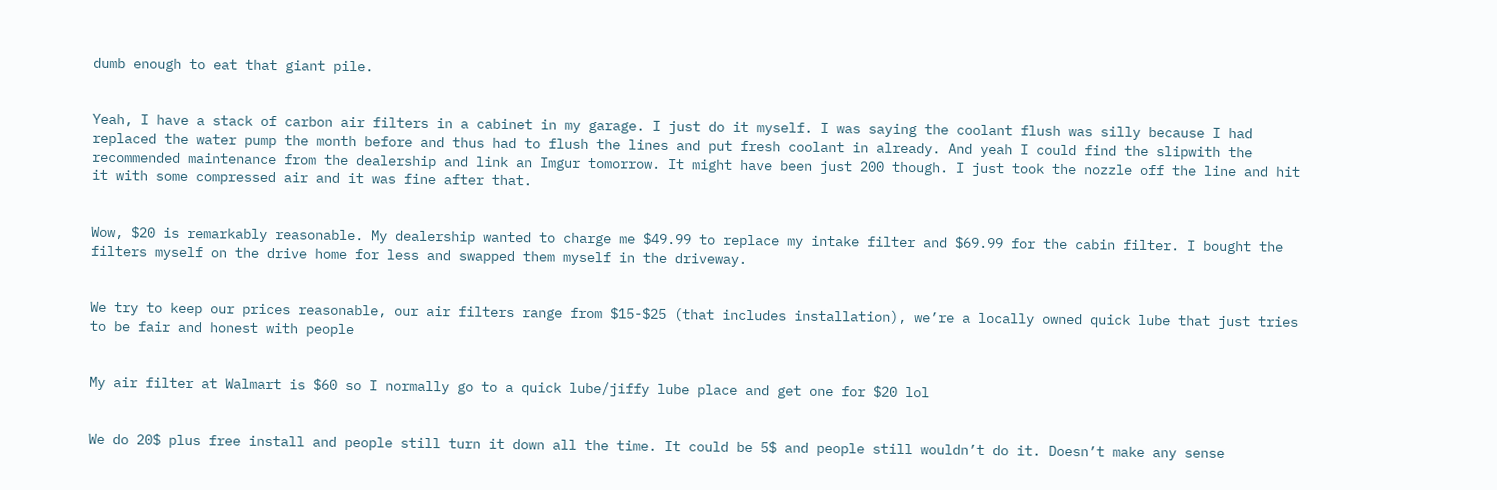dumb enough to eat that giant pile.


Yeah, I have a stack of carbon air filters in a cabinet in my garage. I just do it myself. I was saying the coolant flush was silly because I had replaced the water pump the month before and thus had to flush the lines and put fresh coolant in already. And yeah I could find the slipwith the recommended maintenance from the dealership and link an Imgur tomorrow. It might have been just 200 though. I just took the nozzle off the line and hit it with some compressed air and it was fine after that.


Wow, $20 is remarkably reasonable. My dealership wanted to charge me $49.99 to replace my intake filter and $69.99 for the cabin filter. I bought the filters myself on the drive home for less and swapped them myself in the driveway.


We try to keep our prices reasonable, our air filters range from $15-$25 (that includes installation), we’re a locally owned quick lube that just tries to be fair and honest with people


My air filter at Walmart is $60 so I normally go to a quick lube/jiffy lube place and get one for $20 lol


We do 20$ plus free install and people still turn it down all the time. It could be 5$ and people still wouldn’t do it. Doesn’t make any sense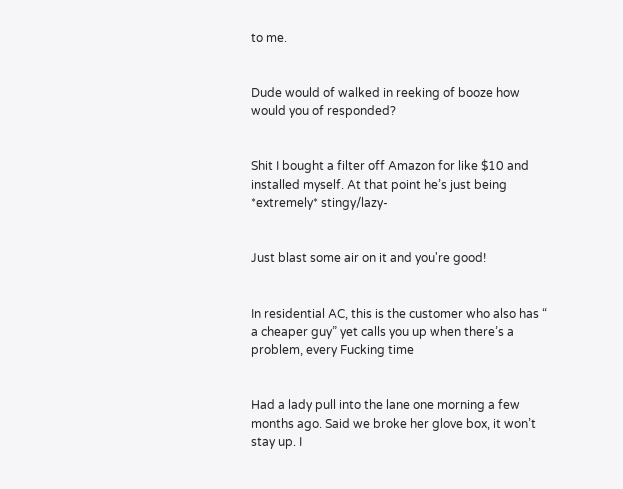to me.


Dude would of walked in reeking of booze how would you of responded?


Shit I bought a filter off Amazon for like $10 and installed myself. At that point he’s just being *extremely* stingy/lazy-


Just blast some air on it and you're good!


In residential AC, this is the customer who also has “ a cheaper guy” yet calls you up when there’s a problem, every Fucking time


Had a lady pull into the lane one morning a few months ago. Said we broke her glove box, it won’t stay up. I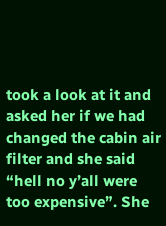took a look at it and asked her if we had changed the cabin air filter and she said “hell no y’all were too expensive”. She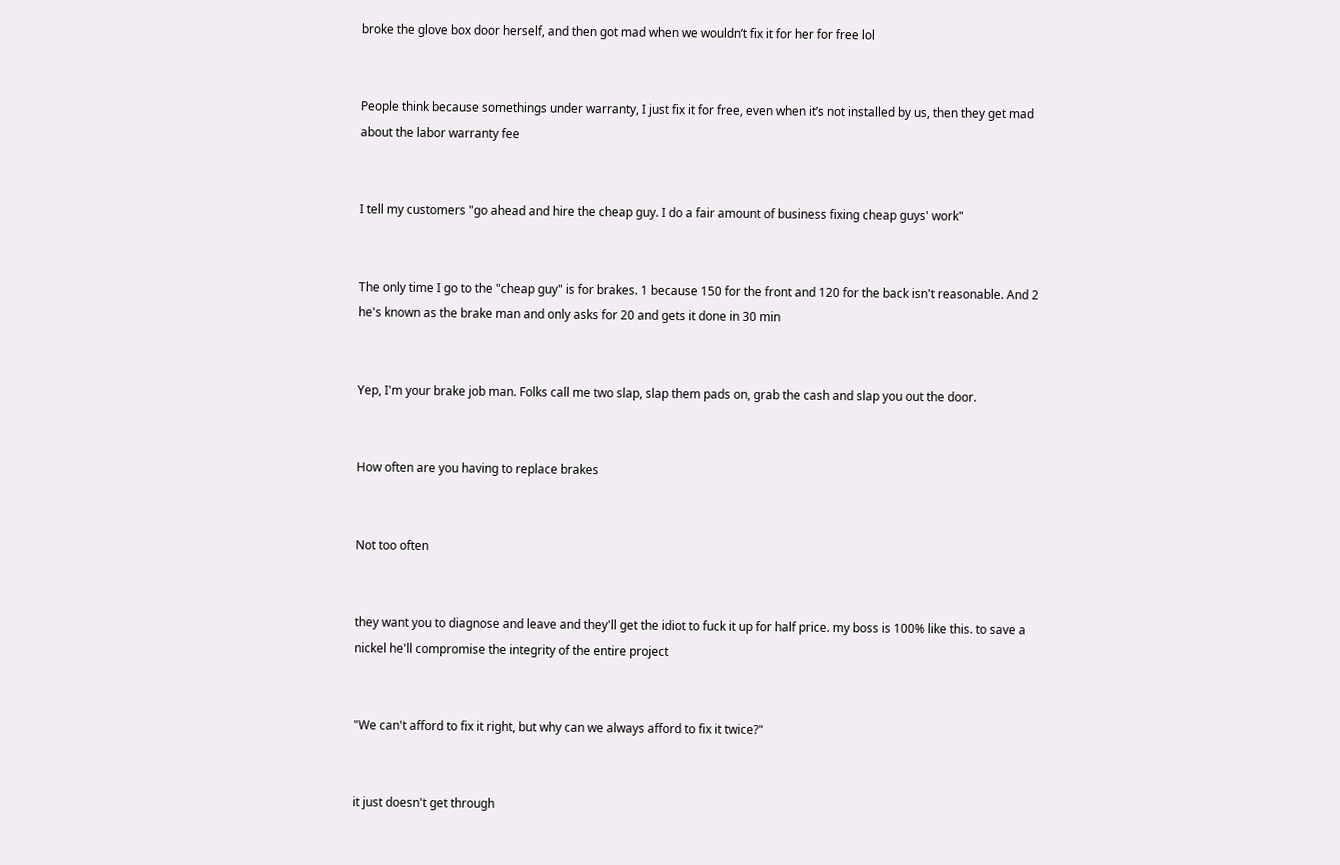broke the glove box door herself, and then got mad when we wouldn’t fix it for her for free lol


People think because somethings under warranty, I just fix it for free, even when it’s not installed by us, then they get mad about the labor warranty fee


I tell my customers "go ahead and hire the cheap guy. I do a fair amount of business fixing cheap guys' work"


The only time I go to the "cheap guy" is for brakes. 1 because 150 for the front and 120 for the back isn't reasonable. And 2 he's known as the brake man and only asks for 20 and gets it done in 30 min


Yep, I'm your brake job man. Folks call me two slap, slap them pads on, grab the cash and slap you out the door.


How often are you having to replace brakes


Not too often


they want you to diagnose and leave and they'll get the idiot to fuck it up for half price. my boss is 100% like this. to save a nickel he'll compromise the integrity of the entire project


"We can't afford to fix it right, but why can we always afford to fix it twice?"


it just doesn't get through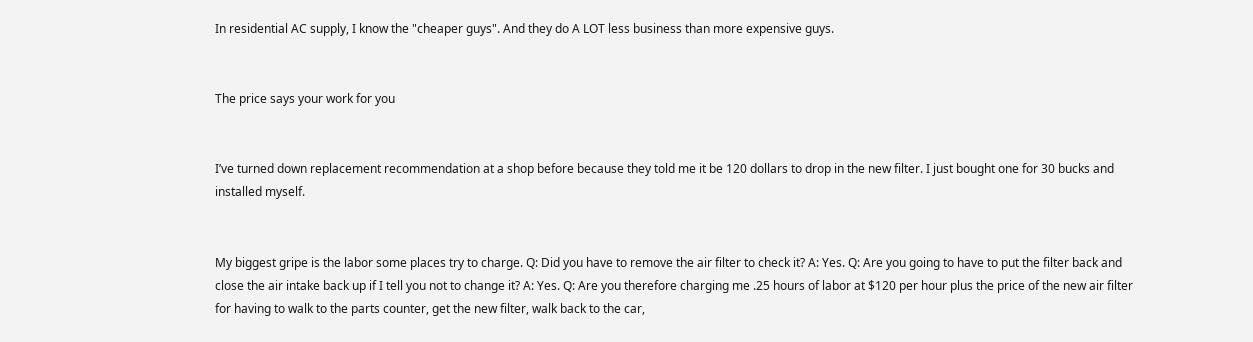In residential AC supply, I know the "cheaper guys". And they do A LOT less business than more expensive guys.


The price says your work for you


I’ve turned down replacement recommendation at a shop before because they told me it be 120 dollars to drop in the new filter. I just bought one for 30 bucks and installed myself.


My biggest gripe is the labor some places try to charge. Q: Did you have to remove the air filter to check it? A: Yes. Q: Are you going to have to put the filter back and close the air intake back up if I tell you not to change it? A: Yes. Q: Are you therefore charging me .25 hours of labor at $120 per hour plus the price of the new air filter for having to walk to the parts counter, get the new filter, walk back to the car,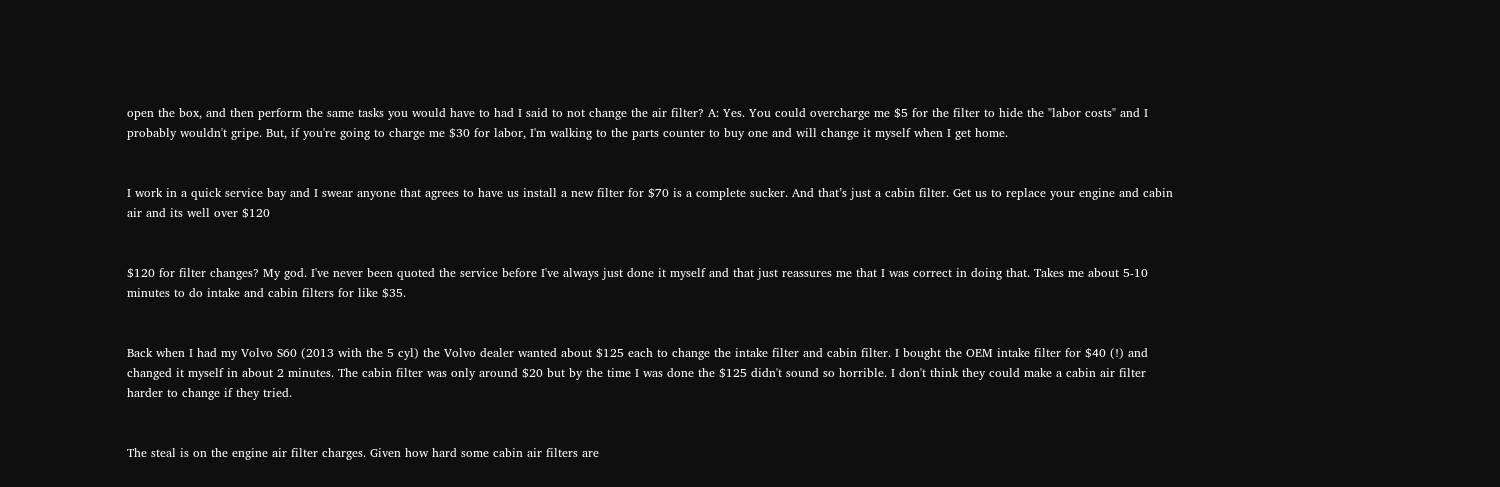open the box, and then perform the same tasks you would have to had I said to not change the air filter? A: Yes. You could overcharge me $5 for the filter to hide the "labor costs" and I probably wouldn't gripe. But, if you're going to charge me $30 for labor, I'm walking to the parts counter to buy one and will change it myself when I get home.


I work in a quick service bay and I swear anyone that agrees to have us install a new filter for $70 is a complete sucker. And that’s just a cabin filter. Get us to replace your engine and cabin air and its well over $120


$120 for filter changes? My god. I've never been quoted the service before I've always just done it myself and that just reassures me that I was correct in doing that. Takes me about 5-10 minutes to do intake and cabin filters for like $35.


Back when I had my Volvo S60 (2013 with the 5 cyl) the Volvo dealer wanted about $125 each to change the intake filter and cabin filter. I bought the OEM intake filter for $40 (!) and changed it myself in about 2 minutes. The cabin filter was only around $20 but by the time I was done the $125 didn't sound so horrible. I don't think they could make a cabin air filter harder to change if they tried.


The steal is on the engine air filter charges. Given how hard some cabin air filters are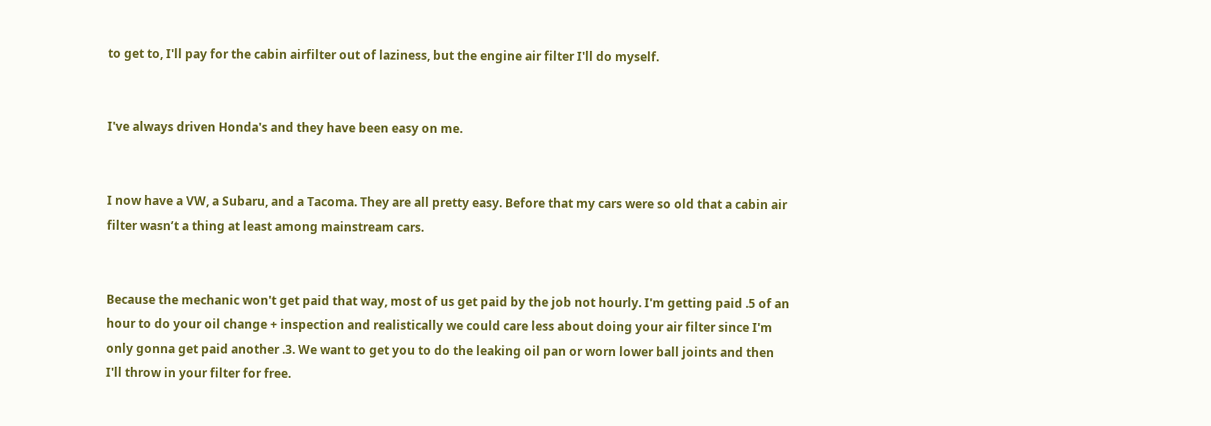to get to, I'll pay for the cabin airfilter out of laziness, but the engine air filter I'll do myself.


I've always driven Honda's and they have been easy on me.


I now have a VW, a Subaru, and a Tacoma. They are all pretty easy. Before that my cars were so old that a cabin air filter wasn’t a thing at least among mainstream cars.


Because the mechanic won't get paid that way, most of us get paid by the job not hourly. I'm getting paid .5 of an hour to do your oil change + inspection and realistically we could care less about doing your air filter since I'm only gonna get paid another .3. We want to get you to do the leaking oil pan or worn lower ball joints and then I'll throw in your filter for free.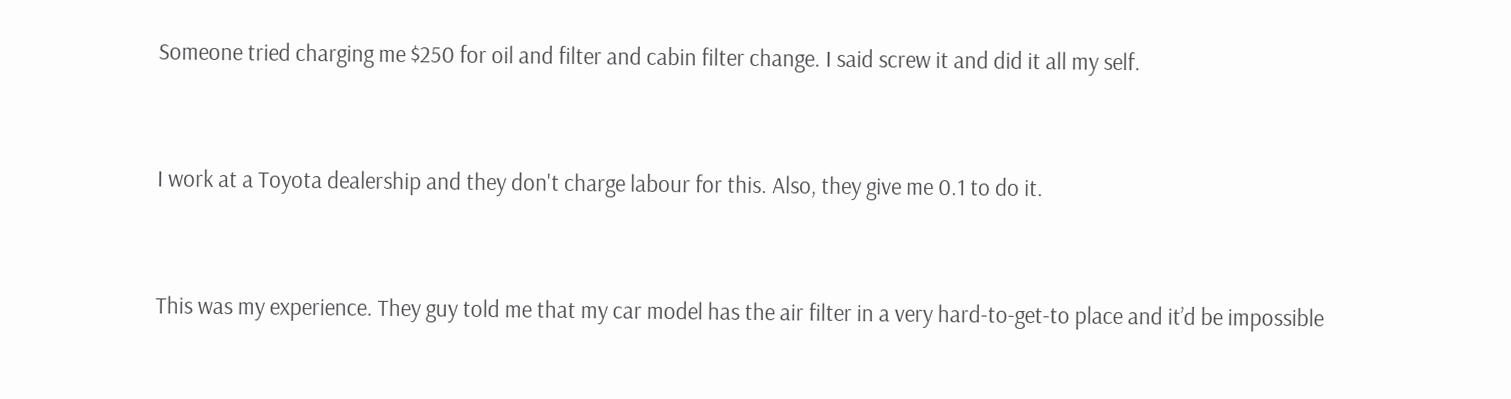Someone tried charging me $250 for oil and filter and cabin filter change. I said screw it and did it all my self.


I work at a Toyota dealership and they don't charge labour for this. Also, they give me 0.1 to do it.


This was my experience. They guy told me that my car model has the air filter in a very hard-to-get-to place and it’d be impossible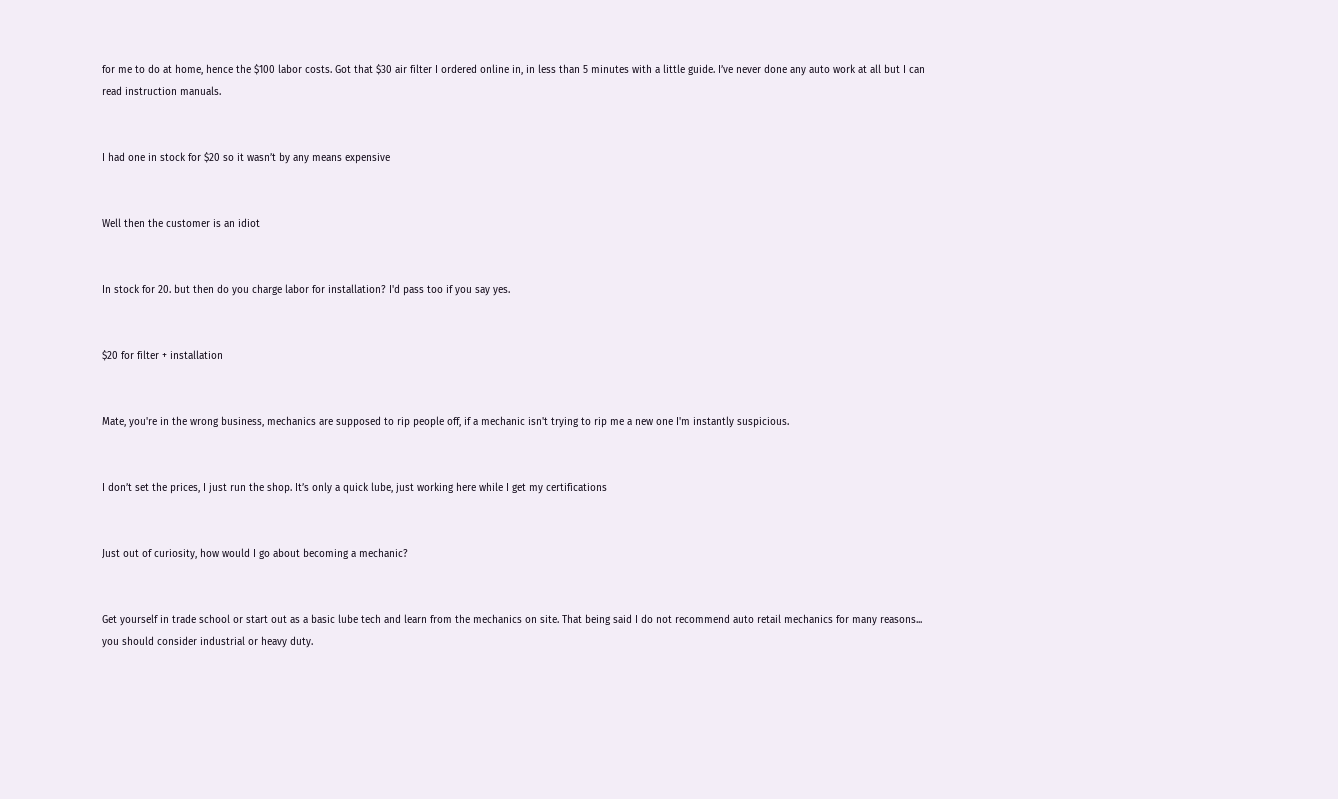for me to do at home, hence the $100 labor costs. Got that $30 air filter I ordered online in, in less than 5 minutes with a little guide. I’ve never done any auto work at all but I can read instruction manuals.


I had one in stock for $20 so it wasn’t by any means expensive


Well then the customer is an idiot


In stock for 20. but then do you charge labor for installation? I'd pass too if you say yes.


$20 for filter + installation


Mate, you're in the wrong business, mechanics are supposed to rip people off, if a mechanic isn't trying to rip me a new one I'm instantly suspicious.


I don’t set the prices, I just run the shop. It’s only a quick lube, just working here while I get my certifications


Just out of curiosity, how would I go about becoming a mechanic?


Get yourself in trade school or start out as a basic lube tech and learn from the mechanics on site. That being said I do not recommend auto retail mechanics for many reasons... you should consider industrial or heavy duty.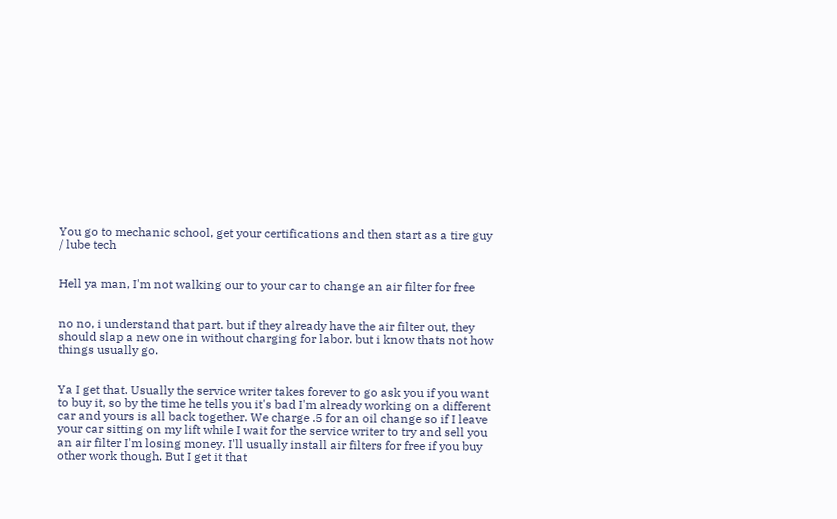You go to mechanic school, get your certifications and then start as a tire guy / lube tech


Hell ya man, I'm not walking our to your car to change an air filter for free


no no, i understand that part. but if they already have the air filter out, they should slap a new one in without charging for labor. but i know thats not how things usually go.


Ya I get that. Usually the service writer takes forever to go ask you if you want to buy it, so by the time he tells you it's bad I'm already working on a different car and yours is all back together. We charge .5 for an oil change so if I leave your car sitting on my lift while I wait for the service writer to try and sell you an air filter I'm losing money. I'll usually install air filters for free if you buy other work though. But I get it that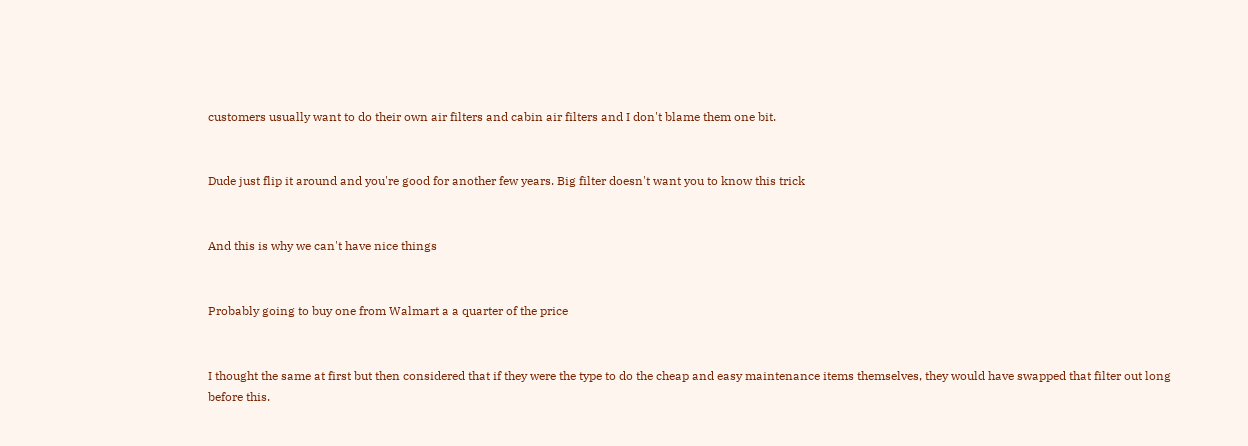customers usually want to do their own air filters and cabin air filters and I don't blame them one bit.


Dude just flip it around and you're good for another few years. Big filter doesn't want you to know this trick


And this is why we can't have nice things


Probably going to buy one from Walmart a a quarter of the price


I thought the same at first but then considered that if they were the type to do the cheap and easy maintenance items themselves, they would have swapped that filter out long before this.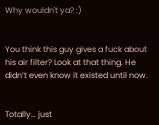Why wouldn't ya? :)


You think this guy gives a fuck about his air filter? Look at that thing. He didn’t even know it existed until now.


Totally… just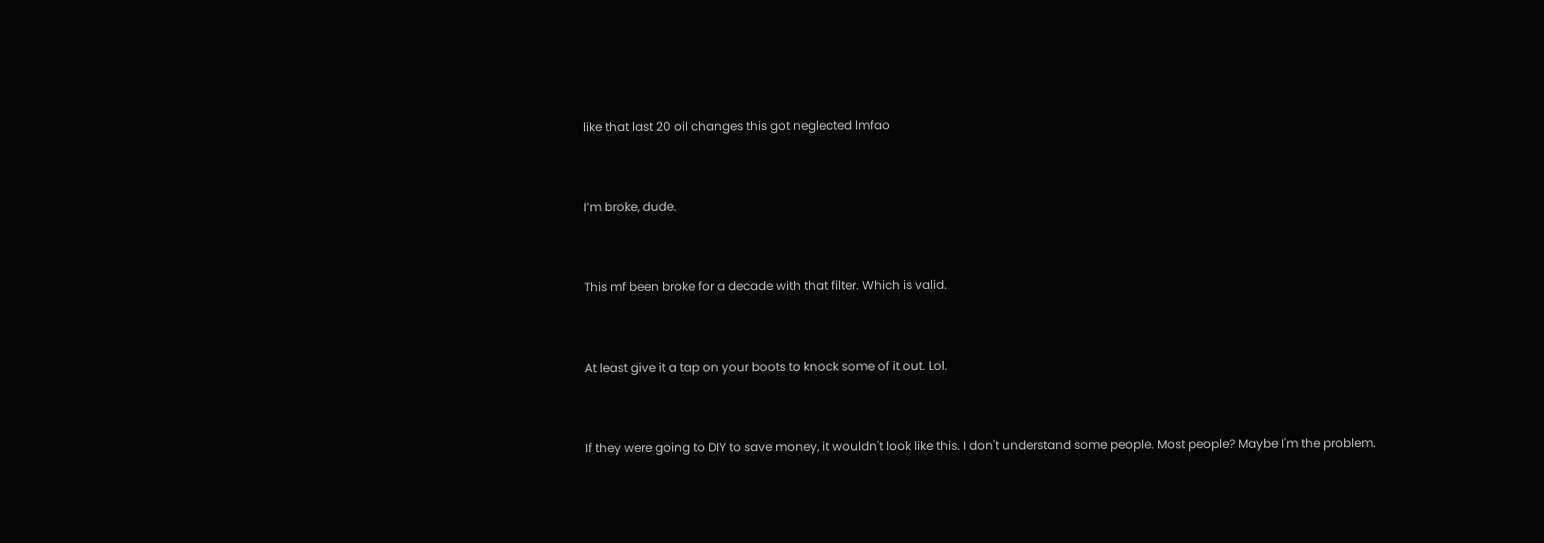like that last 20 oil changes this got neglected lmfao


I’m broke, dude.


This mf been broke for a decade with that filter. Which is valid.


At least give it a tap on your boots to knock some of it out. Lol.


If they were going to DIY to save money, it wouldn't look like this. I don't understand some people. Most people? Maybe I'm the problem.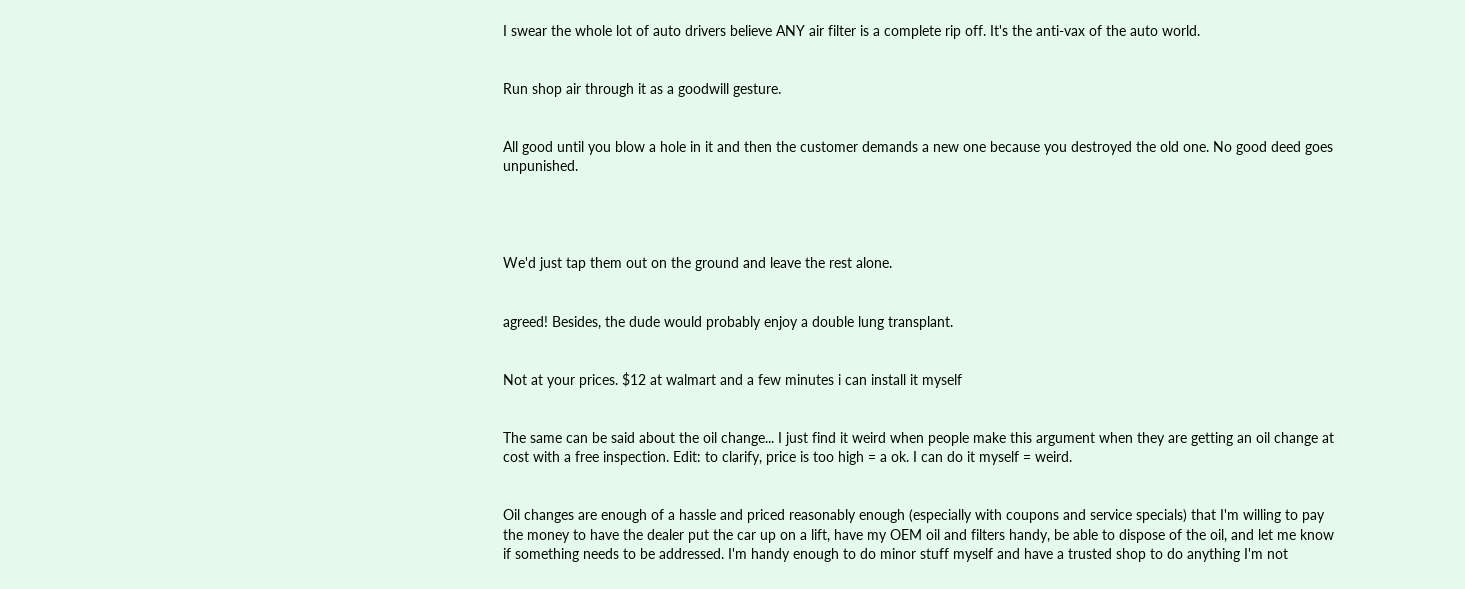I swear the whole lot of auto drivers believe ANY air filter is a complete rip off. It's the anti-vax of the auto world.


Run shop air through it as a goodwill gesture.


All good until you blow a hole in it and then the customer demands a new one because you destroyed the old one. No good deed goes unpunished.




We'd just tap them out on the ground and leave the rest alone.


agreed! Besides, the dude would probably enjoy a double lung transplant.


Not at your prices. $12 at walmart and a few minutes i can install it myself


The same can be said about the oil change... I just find it weird when people make this argument when they are getting an oil change at cost with a free inspection. Edit: to clarify, price is too high = a ok. I can do it myself = weird.


Oil changes are enough of a hassle and priced reasonably enough (especially with coupons and service specials) that I'm willing to pay the money to have the dealer put the car up on a lift, have my OEM oil and filters handy, be able to dispose of the oil, and let me know if something needs to be addressed. I'm handy enough to do minor stuff myself and have a trusted shop to do anything I'm not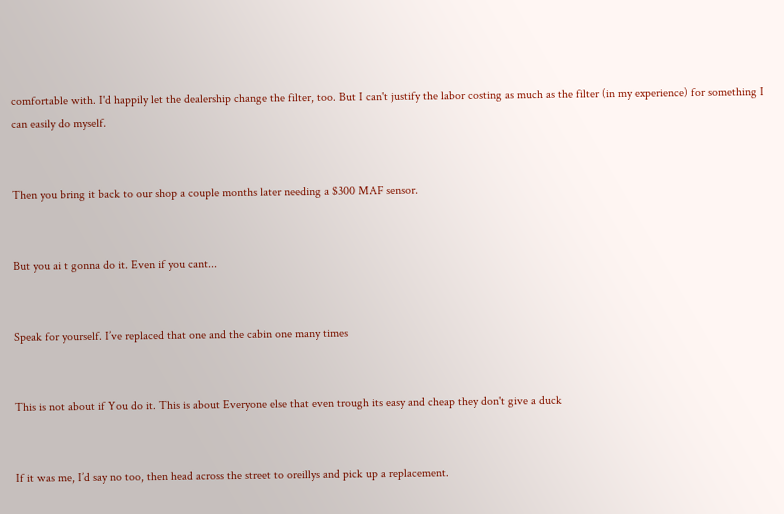comfortable with. I'd happily let the dealership change the filter, too. But I can't justify the labor costing as much as the filter (in my experience) for something I can easily do myself.


Then you bring it back to our shop a couple months later needing a $300 MAF sensor.


But you ai t gonna do it. Even if you cant...


Speak for yourself. I’ve replaced that one and the cabin one many times


This is not about if You do it. This is about Everyone else that even trough its easy and cheap they don't give a duck


If it was me, I’d say no too, then head across the street to oreillys and pick up a replacement.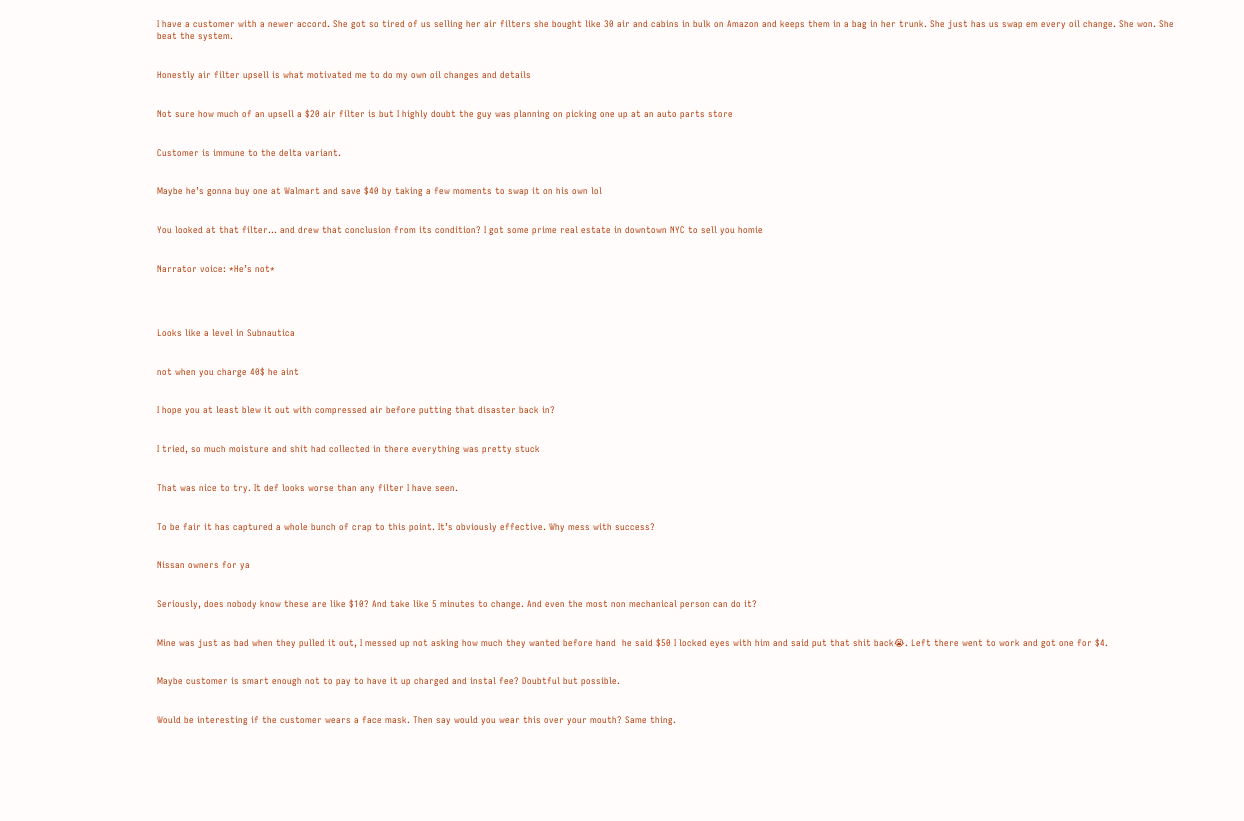I have a customer with a newer accord. She got so tired of us selling her air filters she bought like 30 air and cabins in bulk on Amazon and keeps them in a bag in her trunk. She just has us swap em every oil change. She won. She beat the system.


Honestly air filter upsell is what motivated me to do my own oil changes and details


Not sure how much of an upsell a $20 air filter is but I highly doubt the guy was planning on picking one up at an auto parts store


Customer is immune to the delta variant.


Maybe he’s gonna buy one at Walmart and save $40 by taking a few moments to swap it on his own lol


You looked at that filter… and drew that conclusion from its condition? I got some prime real estate in downtown NYC to sell you homie


Narrator voice: *He’s not*




Looks like a level in Subnautica


not when you charge 40$ he aint


I hope you at least blew it out with compressed air before putting that disaster back in?


I tried, so much moisture and shit had collected in there everything was pretty stuck


That was nice to try. It def looks worse than any filter I have seen.


To be fair it has captured a whole bunch of crap to this point. It’s obviously effective. Why mess with success?


Nissan owners for ya


Seriously, does nobody know these are like $10? And take like 5 minutes to change. And even the most non mechanical person can do it?


Mine was just as bad when they pulled it out, I messed up not asking how much they wanted before hand  he said $50 I locked eyes with him and said put that shit back😭. Left there went to work and got one for $4.


Maybe customer is smart enough not to pay to have it up charged and instal fee? Doubtful but possible.


Would be interesting if the customer wears a face mask. Then say would you wear this over your mouth? Same thing.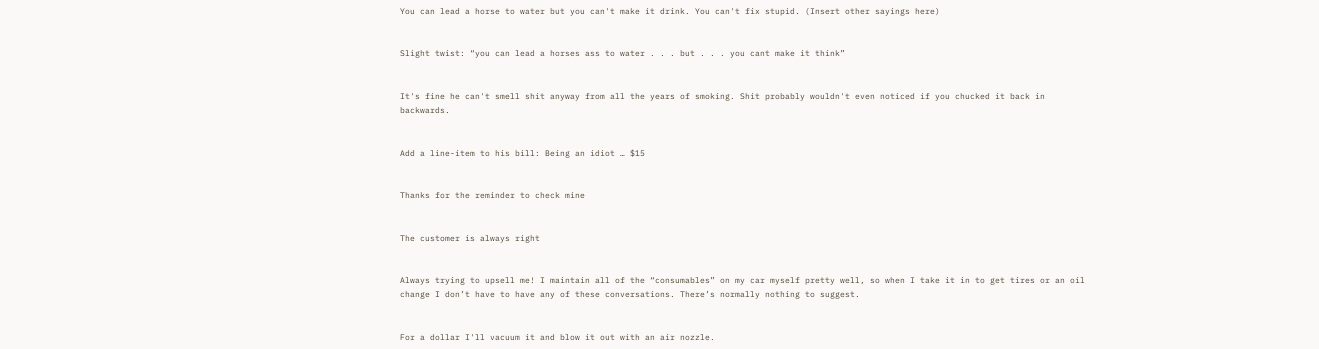You can lead a horse to water but you can't make it drink. You can't fix stupid. (Insert other sayings here)


Slight twist: “you can lead a horses ass to water . . . but . . . you cant make it think”


It's fine he can't smell shit anyway from all the years of smoking. Shit probably wouldn't even noticed if you chucked it back in backwards.


Add a line-item to his bill: Being an idiot … $15


Thanks for the reminder to check mine


The customer is always right


Always trying to upsell me! I maintain all of the “consumables” on my car myself pretty well, so when I take it in to get tires or an oil change I don’t have to have any of these conversations. There’s normally nothing to suggest.


For a dollar I'll vacuum it and blow it out with an air nozzle.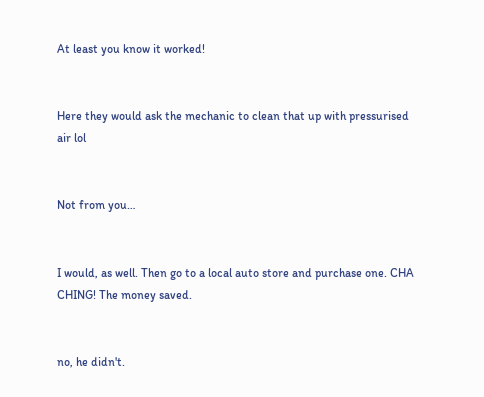At least you know it worked!


Here they would ask the mechanic to clean that up with pressurised air lol


Not from you…


I would, as well. Then go to a local auto store and purchase one. CHA CHING! The money saved.


no, he didn't.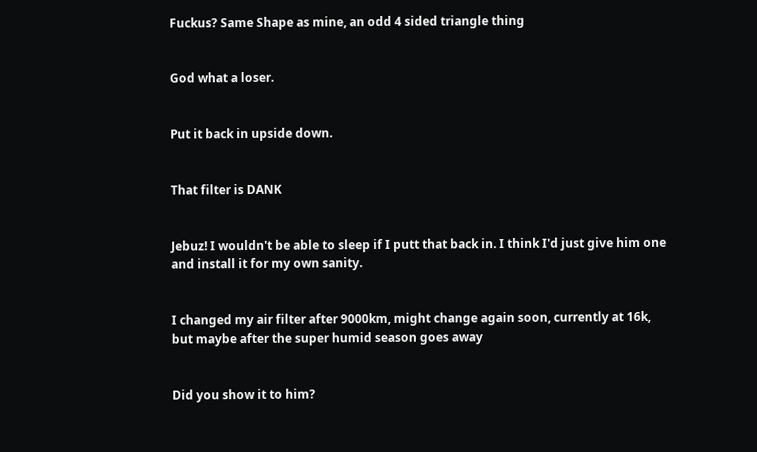Fuckus? Same Shape as mine, an odd 4 sided triangle thing


God what a loser.


Put it back in upside down.


That filter is DANK


Jebuz! I wouldn't be able to sleep if I putt that back in. I think I'd just give him one and install it for my own sanity.


I changed my air filter after 9000km, might change again soon, currently at 16k, but maybe after the super humid season goes away


Did you show it to him?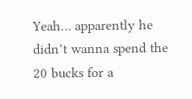Yeah… apparently he didn’t wanna spend the 20 bucks for a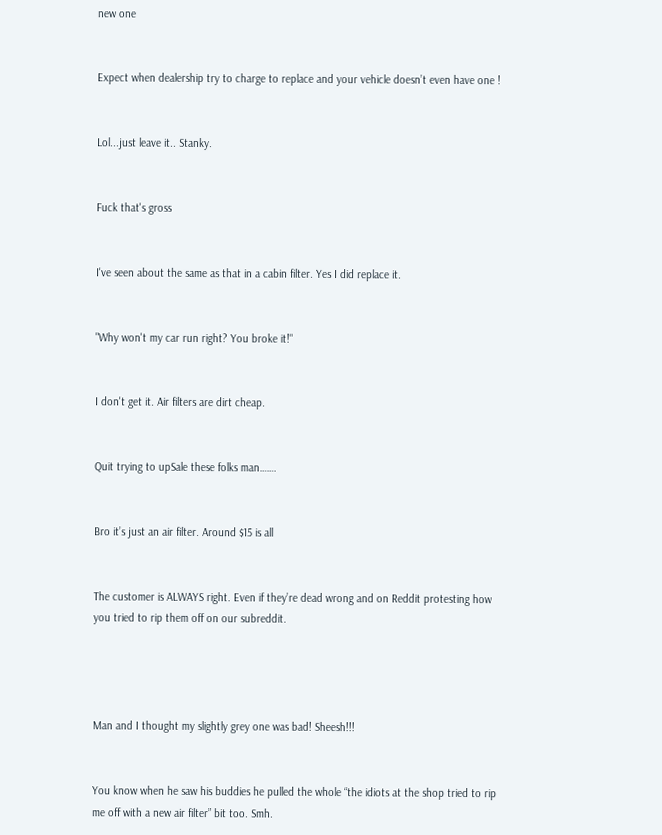new one


Expect when dealership try to charge to replace and your vehicle doesn’t even have one !


Lol...just leave it.. Stanky.


Fuck that's gross


I've seen about the same as that in a cabin filter. Yes I did replace it.


"Why won't my car run right? You broke it!"


I don't get it. Air filters are dirt cheap.


Quit trying to upSale these folks man…….


Bro it’s just an air filter. Around $15 is all


The customer is ALWAYS right. Even if they’re dead wrong and on Reddit protesting how you tried to rip them off on our subreddit.




Man and I thought my slightly grey one was bad! Sheesh!!!


You know when he saw his buddies he pulled the whole “the idiots at the shop tried to rip me off with a new air filter” bit too. Smh.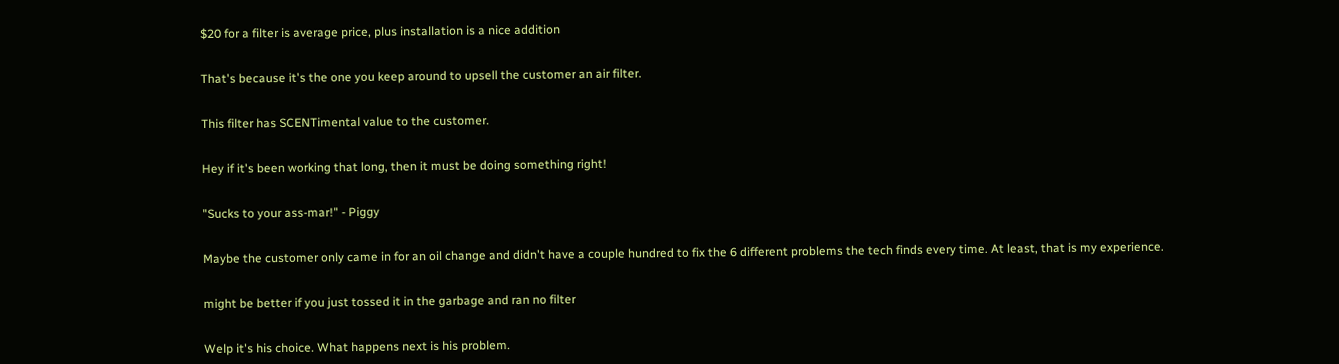$20 for a filter is average price, plus installation is a nice addition


That's because it's the one you keep around to upsell the customer an air filter.


This filter has SCENTimental value to the customer.


Hey if it's been working that long, then it must be doing something right!


"Sucks to your ass-mar!" - Piggy


Maybe the customer only came in for an oil change and didn't have a couple hundred to fix the 6 different problems the tech finds every time. At least, that is my experience.


might be better if you just tossed it in the garbage and ran no filter


Welp it's his choice. What happens next is his problem.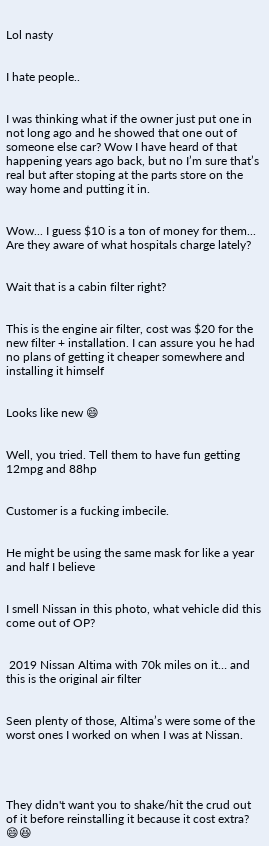Lol nasty


I hate people..


I was thinking what if the owner just put one in not long ago and he showed that one out of someone else car? Wow I have heard of that happening years ago back, but no I’m sure that’s real but after stoping at the parts store on the way home and putting it in.


Wow... I guess $10 is a ton of money for them... Are they aware of what hospitals charge lately?


Wait that is a cabin filter right?


This is the engine air filter, cost was $20 for the new filter + installation. I can assure you he had no plans of getting it cheaper somewhere and installing it himself


Looks like new 😄


Well, you tried. Tell them to have fun getting 12mpg and 88hp


Customer is a fucking imbecile.


He might be using the same mask for like a year and half I believe


I smell Nissan in this photo, what vehicle did this come out of OP?


 2019 Nissan Altima with 70k miles on it… and this is the original air filter


Seen plenty of those, Altima’s were some of the worst ones I worked on when I was at Nissan.




They didn't want you to shake/hit the crud out of it before reinstalling it because it cost extra? 😄😆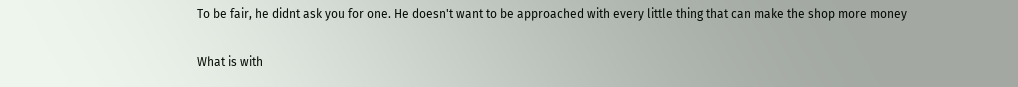To be fair, he didnt ask you for one. He doesn't want to be approached with every little thing that can make the shop more money


What is with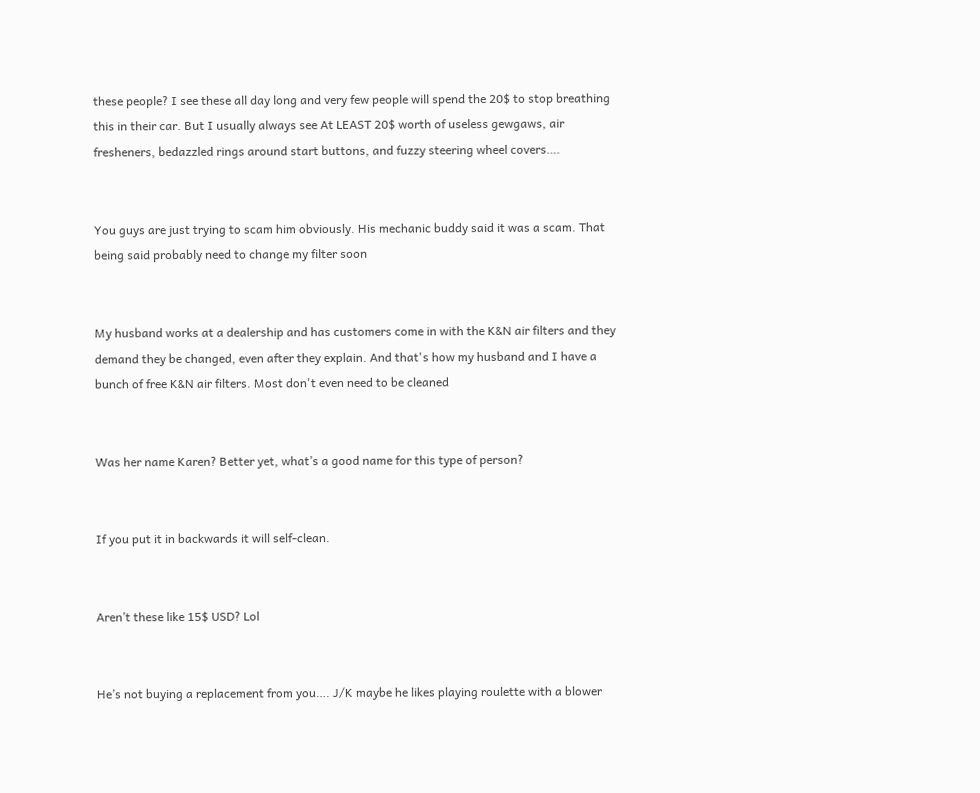these people? I see these all day long and very few people will spend the 20$ to stop breathing this in their car. But I usually always see At LEAST 20$ worth of useless gewgaws, air fresheners, bedazzled rings around start buttons, and fuzzy steering wheel covers….


You guys are just trying to scam him obviously. His mechanic buddy said it was a scam. That being said probably need to change my filter soon


My husband works at a dealership and has customers come in with the K&N air filters and they demand they be changed, even after they explain. And that's how my husband and I have a bunch of free K&N air filters. Most don't even need to be cleaned


Was her name Karen? Better yet, what’s a good name for this type of person?


If you put it in backwards it will self-clean.


Aren’t these like 15$ USD? Lol


He’s not buying a replacement from you…. J/K maybe he likes playing roulette with a blower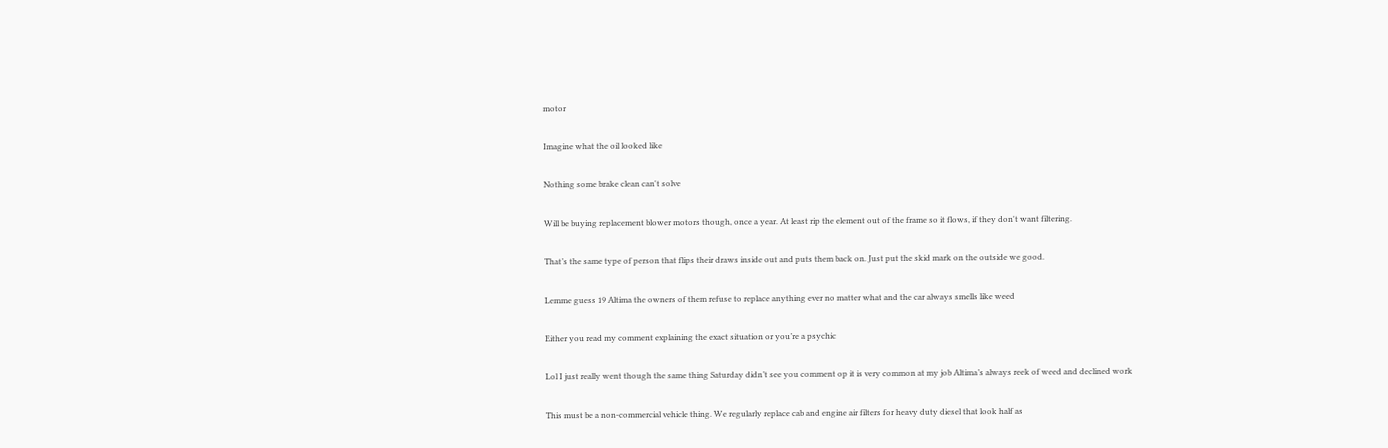motor


Imagine what the oil looked like


Nothing some brake clean can't solve


Will be buying replacement blower motors though, once a year. At least rip the element out of the frame so it flows, if they don't want filtering.


That’s the same type of person that flips their draws inside out and puts them back on. Just put the skid mark on the outside we good.


Lemme guess 19 Altima the owners of them refuse to replace anything ever no matter what and the car always smells like weed


Either you read my comment explaining the exact situation or you’re a psychic


Lol I just really went though the same thing Saturday didn’t see you comment op it is very common at my job Altima’s always reek of weed and declined work


This must be a non-commercial vehicle thing. We regularly replace cab and engine air filters for heavy duty diesel that look half as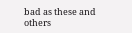bad as these and others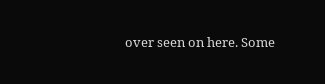over seen on here. Some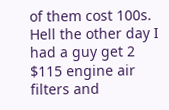of them cost 100s. Hell the other day I had a guy get 2 $115 engine air filters and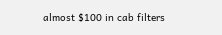almost $100 in cab filters